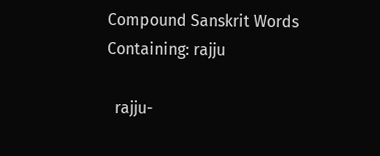Compound Sanskrit Words Containing: rajju

  rajju-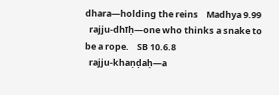dhara—holding the reins    Madhya 9.99
  rajju-dhīḥ—one who thinks a snake to be a rope.    SB 10.6.8
  rajju-khaṇḍaḥ—a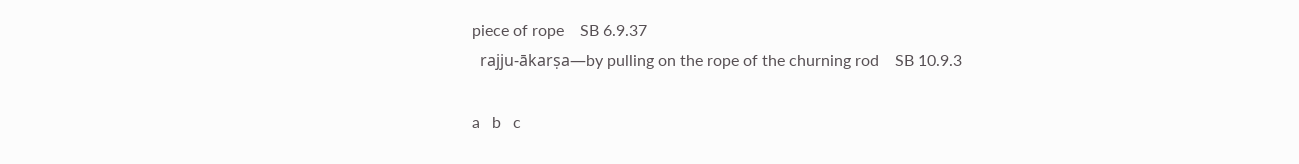piece of rope    SB 6.9.37
  rajju-ākarṣa—by pulling on the rope of the churning rod    SB 10.9.3

a   b   c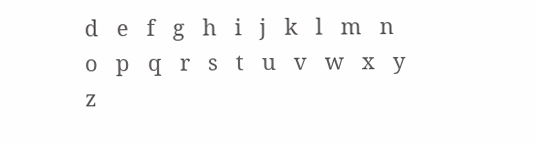d   e   f   g   h   i   j   k   l   m   n   o   p   q   r   s   t   u   v   w   x   y   z